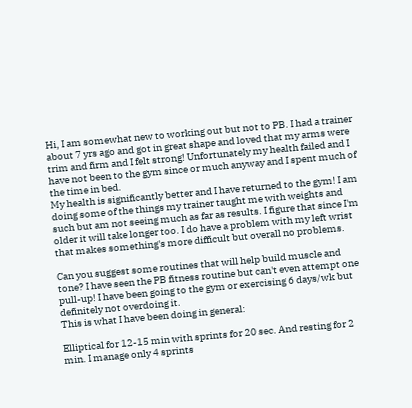Hi, I am somewhat new to working out but not to PB. I had a trainer about 7 yrs ago and got in great shape and loved that my arms were trim and firm and I felt strong! Unfortunately my health failed and I have not been to the gym since or much anyway and I spent much of the time in bed.
My health is significantly better and I have returned to the gym! I am doing some of the things my trainer taught me with weights and such but am not seeing much as far as results. I figure that since I'm older it will take longer too. I do have a problem with my left wrist that makes something's more difficult but overall no problems.

Can you suggest some routines that will help build muscle and tone? I have seen the PB fitness routine but can't even attempt one pull-up! I have been going to the gym or exercising 6 days/wk but definitely not overdoing it.
This is what I have been doing in general:

Elliptical for 12-15 min with sprints for 20 sec. And resting for 2 min. I manage only 4 sprints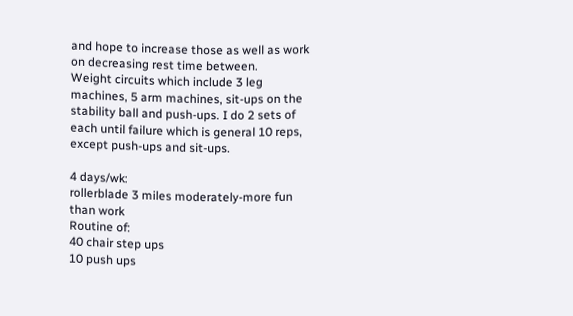and hope to increase those as well as work on decreasing rest time between.
Weight circuits which include 3 leg machines, 5 arm machines, sit-ups on the stability ball and push-ups. I do 2 sets of each until failure which is general 10 reps, except push-ups and sit-ups.

4 days/wk:
rollerblade 3 miles moderately-more fun than work
Routine of:
40 chair step ups
10 push ups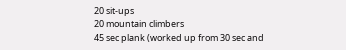20 sit-ups
20 mountain climbers
45 sec plank (worked up from 30 sec and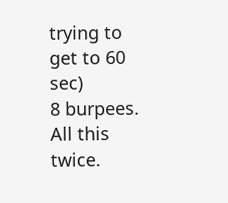trying to get to 60 sec)
8 burpees.
All this twice.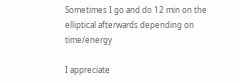Sometimes I go and do 12 min on the elliptical afterwards depending on time/energy

I appreciate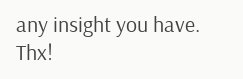any insight you have. Thx!